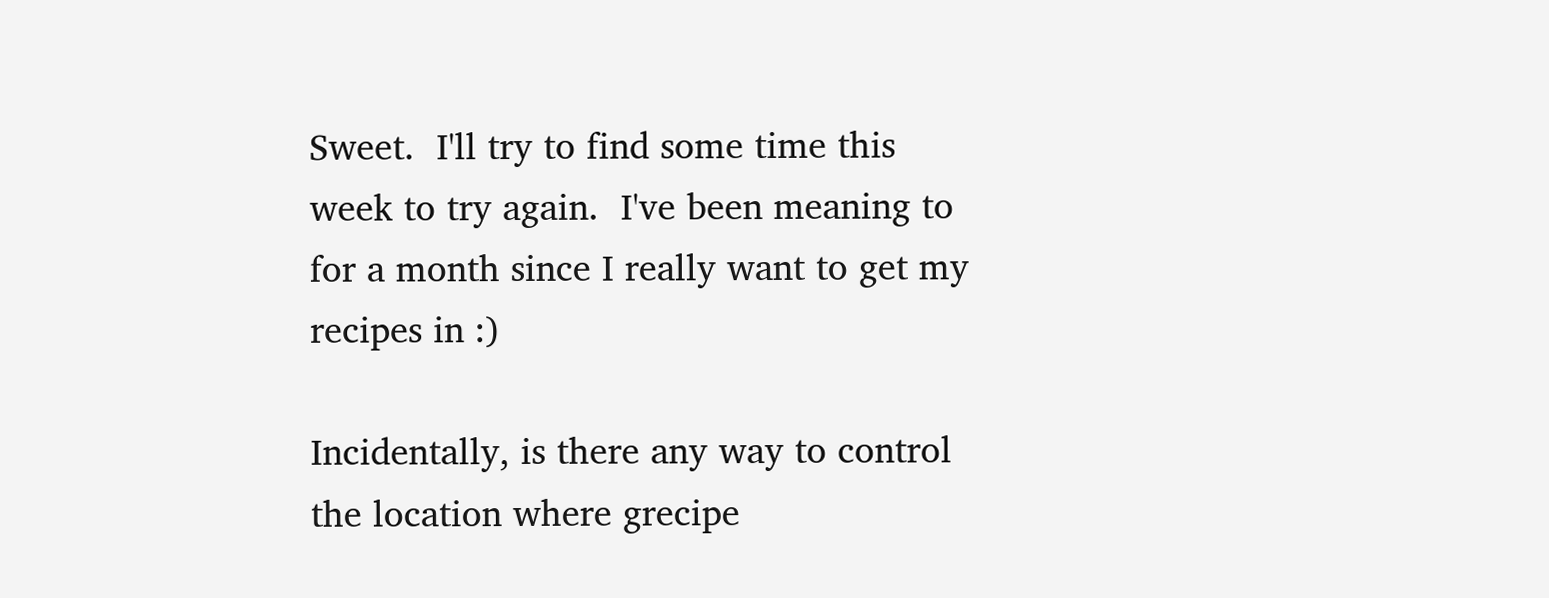Sweet.  I'll try to find some time this week to try again.  I've been meaning to for a month since I really want to get my recipes in :)

Incidentally, is there any way to control the location where grecipe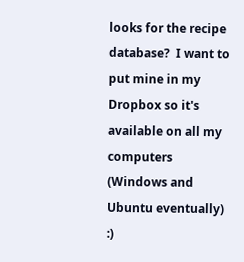looks for the recipe database?  I want to put mine in my Dropbox so it's available on all my computers (Windows and Ubuntu eventually) :)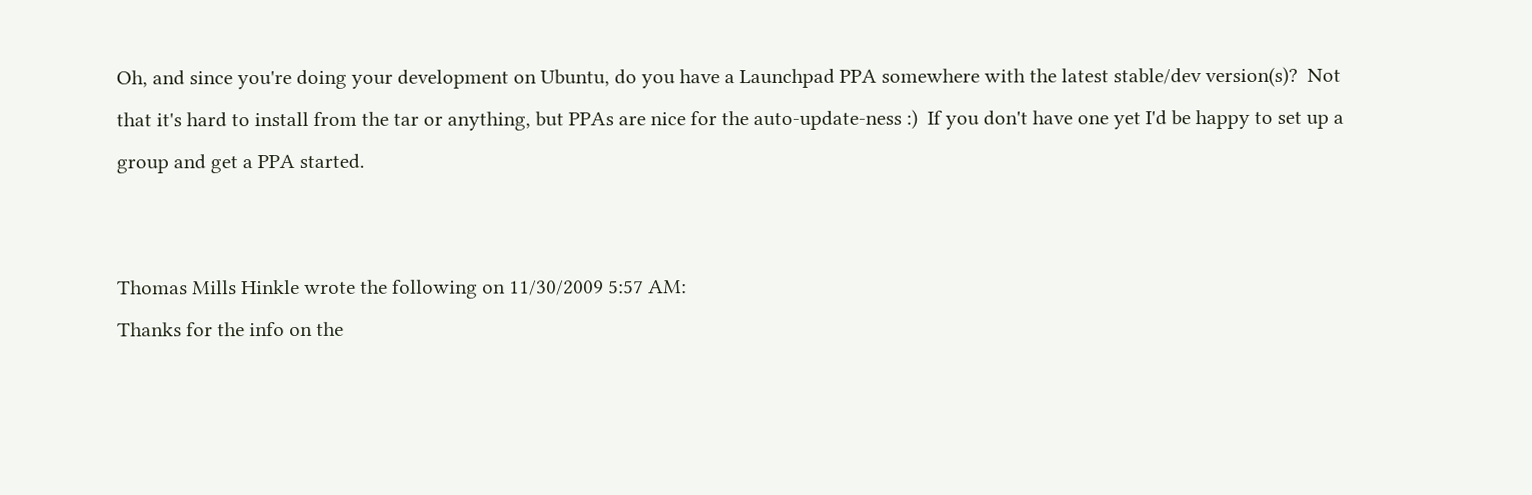Oh, and since you're doing your development on Ubuntu, do you have a Launchpad PPA somewhere with the latest stable/dev version(s)?  Not that it's hard to install from the tar or anything, but PPAs are nice for the auto-update-ness :)  If you don't have one yet I'd be happy to set up a group and get a PPA started.


Thomas Mills Hinkle wrote the following on 11/30/2009 5:57 AM:
Thanks for the info on the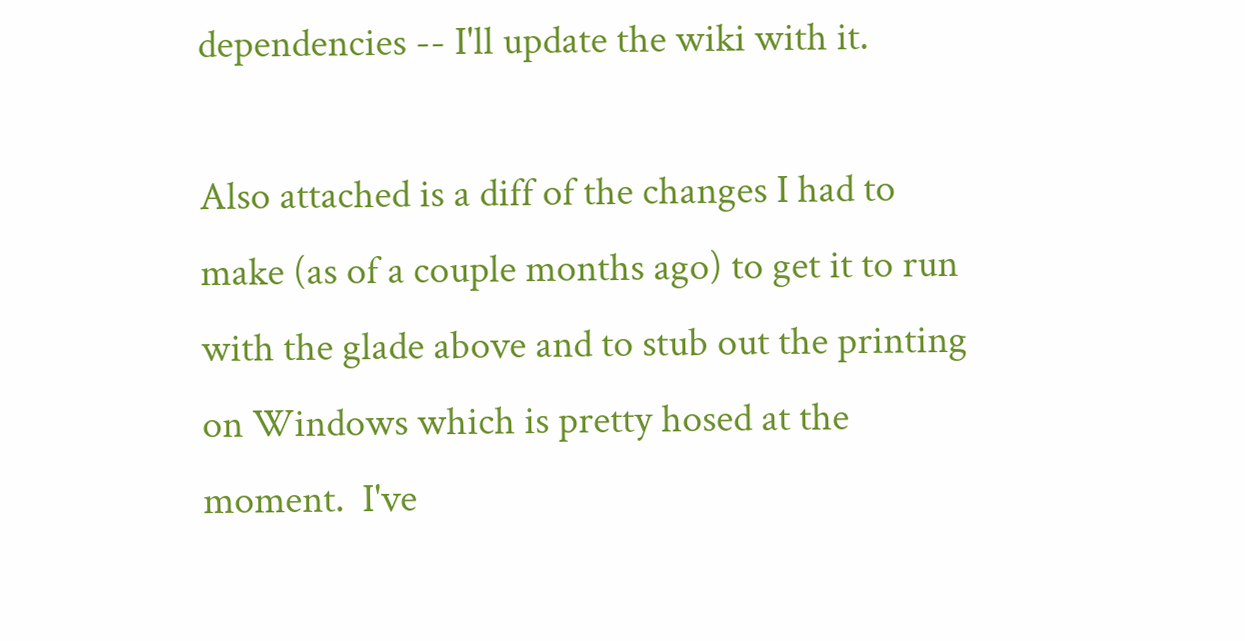dependencies -- I'll update the wiki with it.

Also attached is a diff of the changes I had to make (as of a couple months ago) to get it to run with the glade above and to stub out the printing on Windows which is pretty hosed at the moment.  I've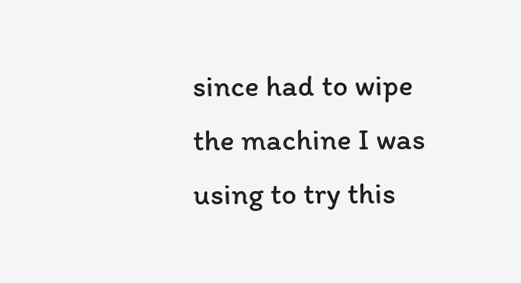since had to wipe the machine I was using to try this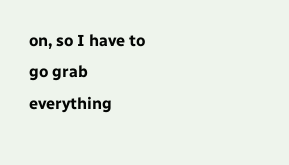on, so I have to go grab everything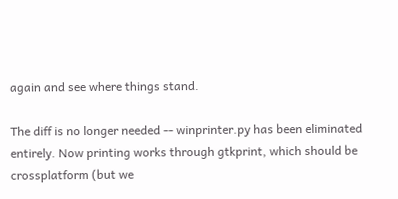again and see where things stand.

The diff is no longer needed -- winprinter.py has been eliminated entirely. Now printing works through gtkprint, which should be crossplatform (but we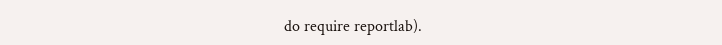do require reportlab).